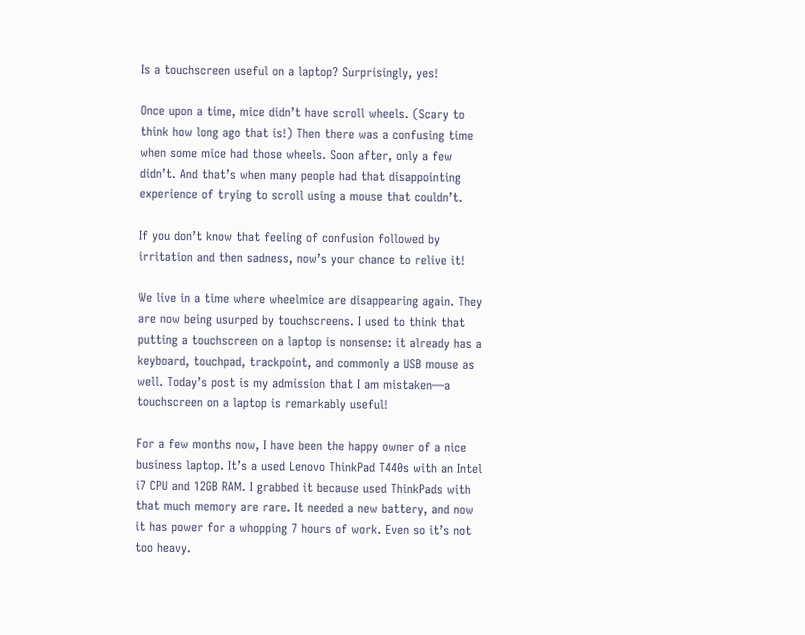Is a touchscreen useful on a laptop? Surprisingly, yes!

Once upon a time, mice didn’t have scroll wheels. (Scary to think how long ago that is!) Then there was a confusing time when some mice had those wheels. Soon after, only a few didn’t. And that’s when many people had that disappointing experience of trying to scroll using a mouse that couldn’t.

If you don’t know that feeling of confusion followed by irritation and then sadness, now’s your chance to relive it!

We live in a time where wheelmice are disappearing again. They are now being usurped by touchscreens. I used to think that putting a touchscreen on a laptop is nonsense: it already has a keyboard, touchpad, trackpoint, and commonly a USB mouse as well. Today’s post is my admission that I am mistaken—a touchscreen on a laptop is remarkably useful!

For a few months now, I have been the happy owner of a nice business laptop. It’s a used Lenovo ThinkPad T440s with an Intel i7 CPU and 12GB RAM. I grabbed it because used ThinkPads with that much memory are rare. It needed a new battery, and now it has power for a whopping 7 hours of work. Even so it’s not too heavy.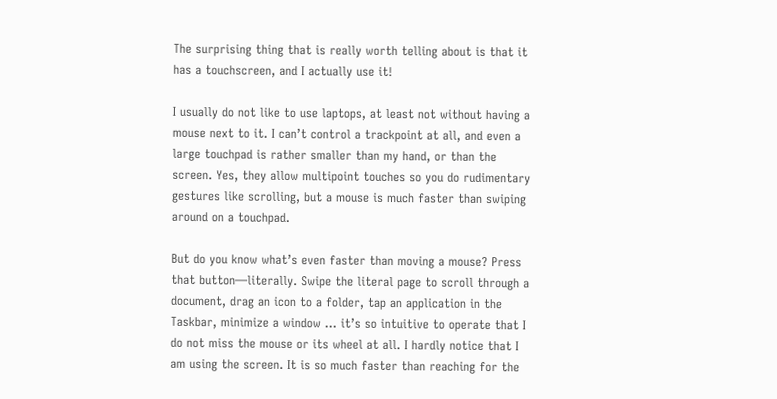The surprising thing that is really worth telling about is that it has a touchscreen, and I actually use it!

I usually do not like to use laptops, at least not without having a mouse next to it. I can’t control a trackpoint at all, and even a large touchpad is rather smaller than my hand, or than the screen. Yes, they allow multipoint touches so you do rudimentary gestures like scrolling, but a mouse is much faster than swiping around on a touchpad.

But do you know what’s even faster than moving a mouse? Press that button—literally. Swipe the literal page to scroll through a document, drag an icon to a folder, tap an application in the Taskbar, minimize a window … it’s so intuitive to operate that I do not miss the mouse or its wheel at all. I hardly notice that I am using the screen. It is so much faster than reaching for the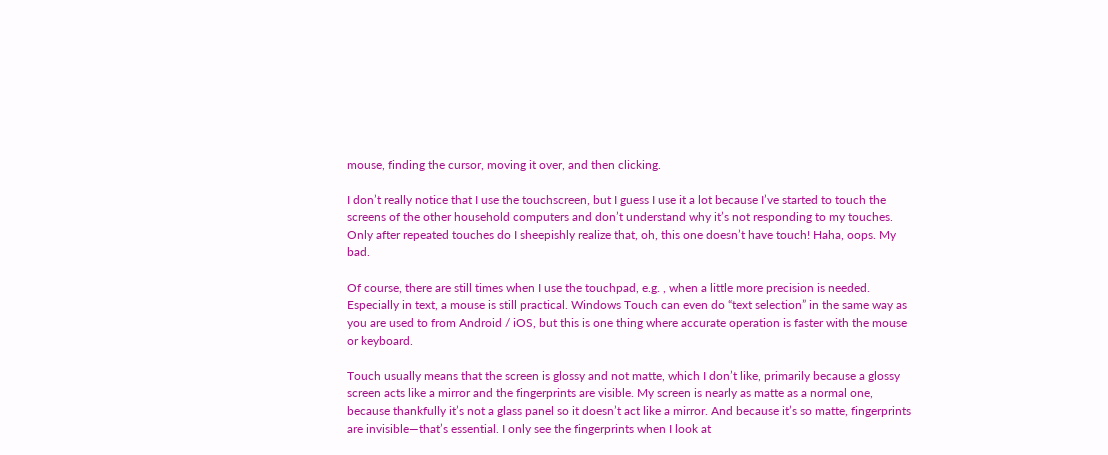mouse, finding the cursor, moving it over, and then clicking.

I don’t really notice that I use the touchscreen, but I guess I use it a lot because I’ve started to touch the screens of the other household computers and don’t understand why it’s not responding to my touches. Only after repeated touches do I sheepishly realize that, oh, this one doesn’t have touch! Haha, oops. My bad.

Of course, there are still times when I use the touchpad, e.g. , when a little more precision is needed. Especially in text, a mouse is still practical. Windows Touch can even do “text selection” in the same way as you are used to from Android / iOS, but this is one thing where accurate operation is faster with the mouse or keyboard.

Touch usually means that the screen is glossy and not matte, which I don’t like, primarily because a glossy screen acts like a mirror and the fingerprints are visible. My screen is nearly as matte as a normal one, because thankfully it’s not a glass panel so it doesn’t act like a mirror. And because it’s so matte, fingerprints are invisible—that’s essential. I only see the fingerprints when I look at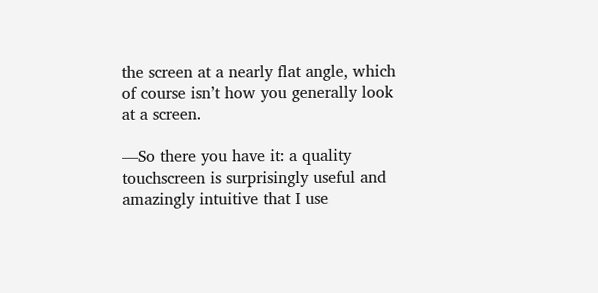the screen at a nearly flat angle, which of course isn’t how you generally look at a screen.

—So there you have it: a quality touchscreen is surprisingly useful and amazingly intuitive that I use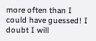more often than I could have guessed! I doubt I will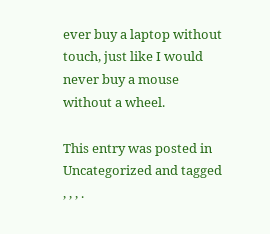ever buy a laptop without touch, just like I would never buy a mouse without a wheel.

This entry was posted in Uncategorized and tagged , , , .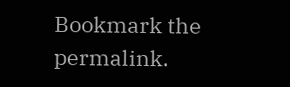Bookmark the permalink.